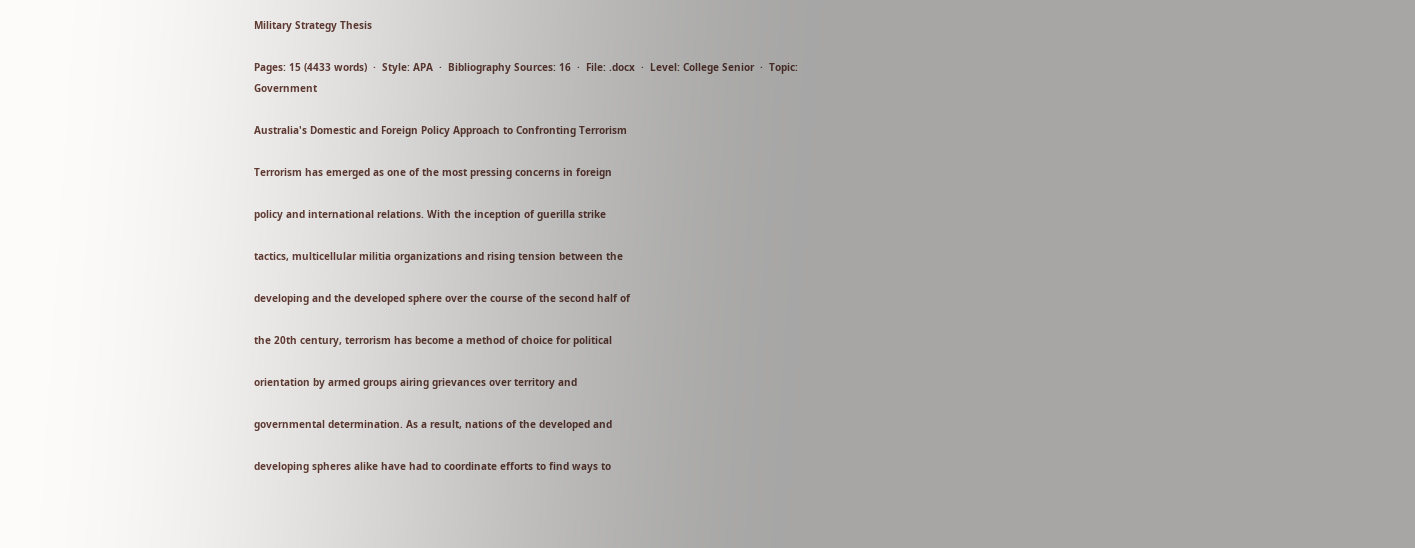Military Strategy Thesis

Pages: 15 (4433 words)  ·  Style: APA  ·  Bibliography Sources: 16  ·  File: .docx  ·  Level: College Senior  ·  Topic: Government

Australia's Domestic and Foreign Policy Approach to Confronting Terrorism

Terrorism has emerged as one of the most pressing concerns in foreign

policy and international relations. With the inception of guerilla strike

tactics, multicellular militia organizations and rising tension between the

developing and the developed sphere over the course of the second half of

the 20th century, terrorism has become a method of choice for political

orientation by armed groups airing grievances over territory and

governmental determination. As a result, nations of the developed and

developing spheres alike have had to coordinate efforts to find ways to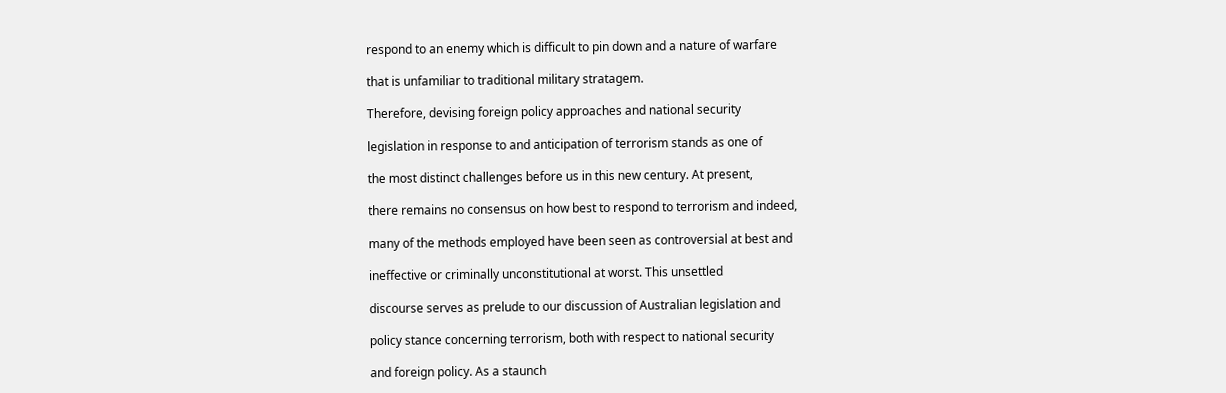respond to an enemy which is difficult to pin down and a nature of warfare

that is unfamiliar to traditional military stratagem.

Therefore, devising foreign policy approaches and national security

legislation in response to and anticipation of terrorism stands as one of

the most distinct challenges before us in this new century. At present,

there remains no consensus on how best to respond to terrorism and indeed,

many of the methods employed have been seen as controversial at best and

ineffective or criminally unconstitutional at worst. This unsettled

discourse serves as prelude to our discussion of Australian legislation and

policy stance concerning terrorism, both with respect to national security

and foreign policy. As a staunch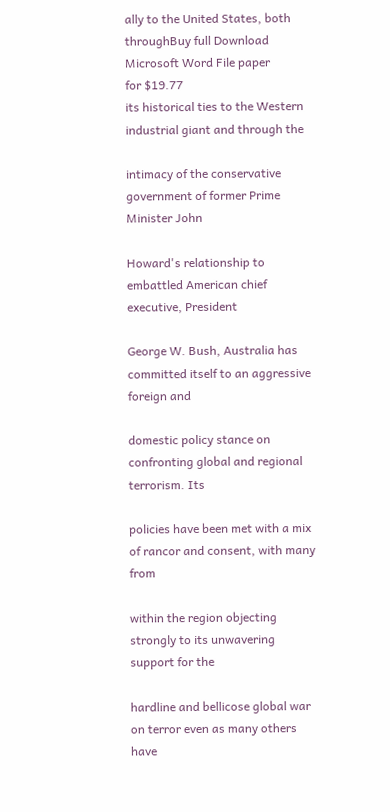ally to the United States, both throughBuy full Download Microsoft Word File paper
for $19.77
its historical ties to the Western industrial giant and through the

intimacy of the conservative government of former Prime Minister John

Howard's relationship to embattled American chief executive, President

George W. Bush, Australia has committed itself to an aggressive foreign and

domestic policy stance on confronting global and regional terrorism. Its

policies have been met with a mix of rancor and consent, with many from

within the region objecting strongly to its unwavering support for the

hardline and bellicose global war on terror even as many others have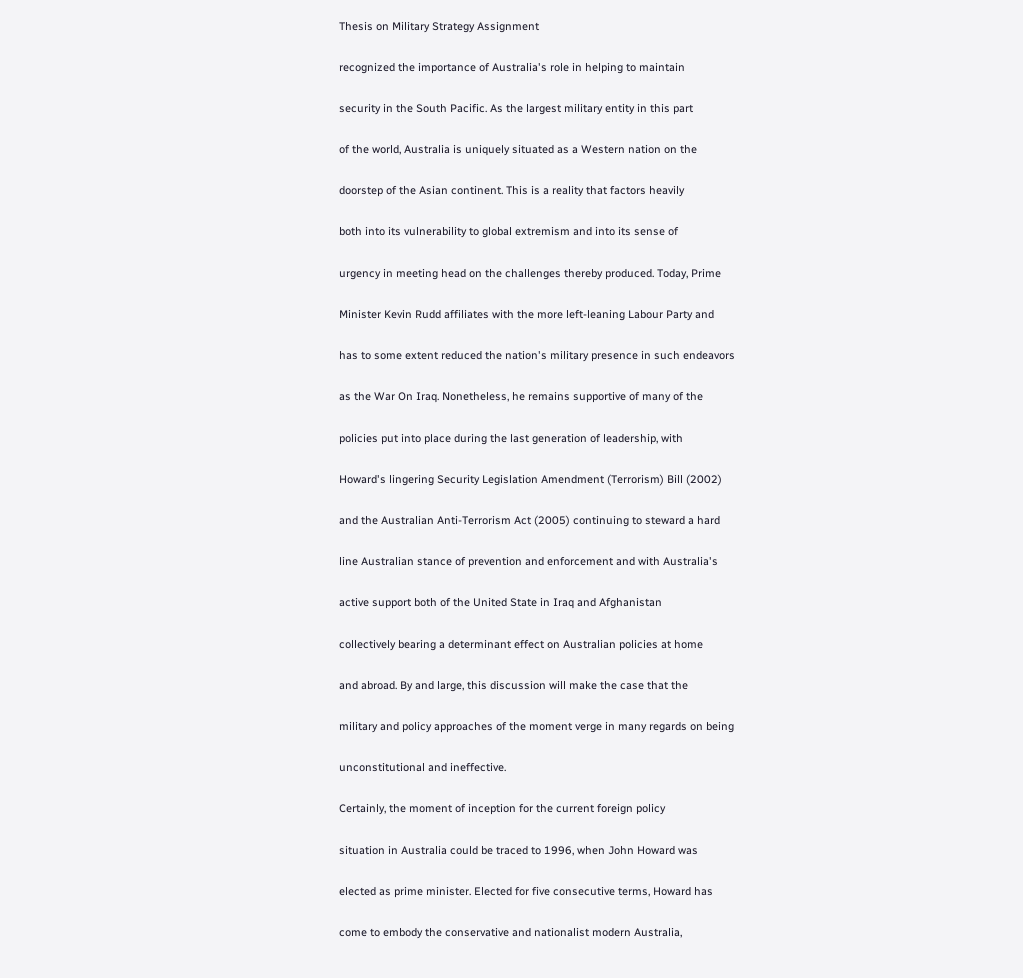Thesis on Military Strategy Assignment

recognized the importance of Australia's role in helping to maintain

security in the South Pacific. As the largest military entity in this part

of the world, Australia is uniquely situated as a Western nation on the

doorstep of the Asian continent. This is a reality that factors heavily

both into its vulnerability to global extremism and into its sense of

urgency in meeting head on the challenges thereby produced. Today, Prime

Minister Kevin Rudd affiliates with the more left-leaning Labour Party and

has to some extent reduced the nation's military presence in such endeavors

as the War On Iraq. Nonetheless, he remains supportive of many of the

policies put into place during the last generation of leadership, with

Howard's lingering Security Legislation Amendment (Terrorism) Bill (2002)

and the Australian Anti-Terrorism Act (2005) continuing to steward a hard

line Australian stance of prevention and enforcement and with Australia's

active support both of the United State in Iraq and Afghanistan

collectively bearing a determinant effect on Australian policies at home

and abroad. By and large, this discussion will make the case that the

military and policy approaches of the moment verge in many regards on being

unconstitutional and ineffective.

Certainly, the moment of inception for the current foreign policy

situation in Australia could be traced to 1996, when John Howard was

elected as prime minister. Elected for five consecutive terms, Howard has

come to embody the conservative and nationalist modern Australia,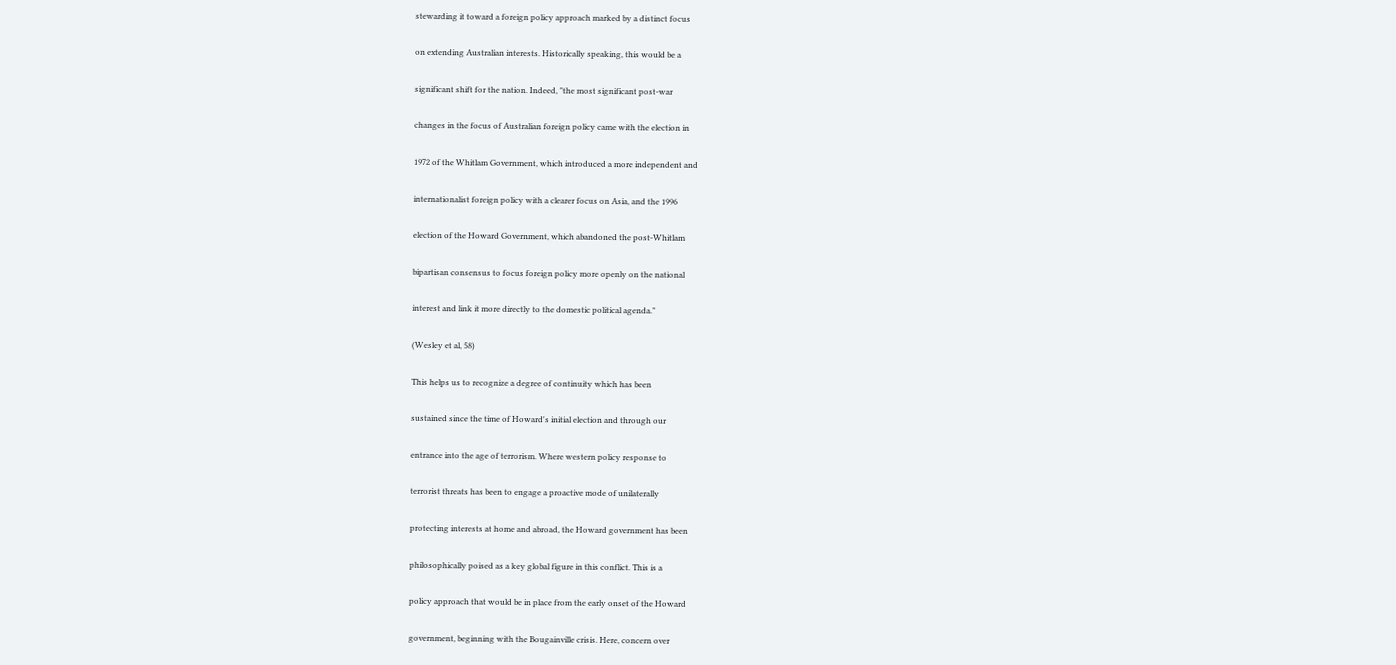stewarding it toward a foreign policy approach marked by a distinct focus

on extending Australian interests. Historically speaking, this would be a

significant shift for the nation. Indeed, "the most significant post-war

changes in the focus of Australian foreign policy came with the election in

1972 of the Whitlam Government, which introduced a more independent and

internationalist foreign policy with a clearer focus on Asia, and the 1996

election of the Howard Government, which abandoned the post-Whitlam

bipartisan consensus to focus foreign policy more openly on the national

interest and link it more directly to the domestic political agenda."

(Wesley et al, 58)

This helps us to recognize a degree of continuity which has been

sustained since the time of Howard's initial election and through our

entrance into the age of terrorism. Where western policy response to

terrorist threats has been to engage a proactive mode of unilaterally

protecting interests at home and abroad, the Howard government has been

philosophically poised as a key global figure in this conflict. This is a

policy approach that would be in place from the early onset of the Howard

government, beginning with the Bougainville crisis. Here, concern over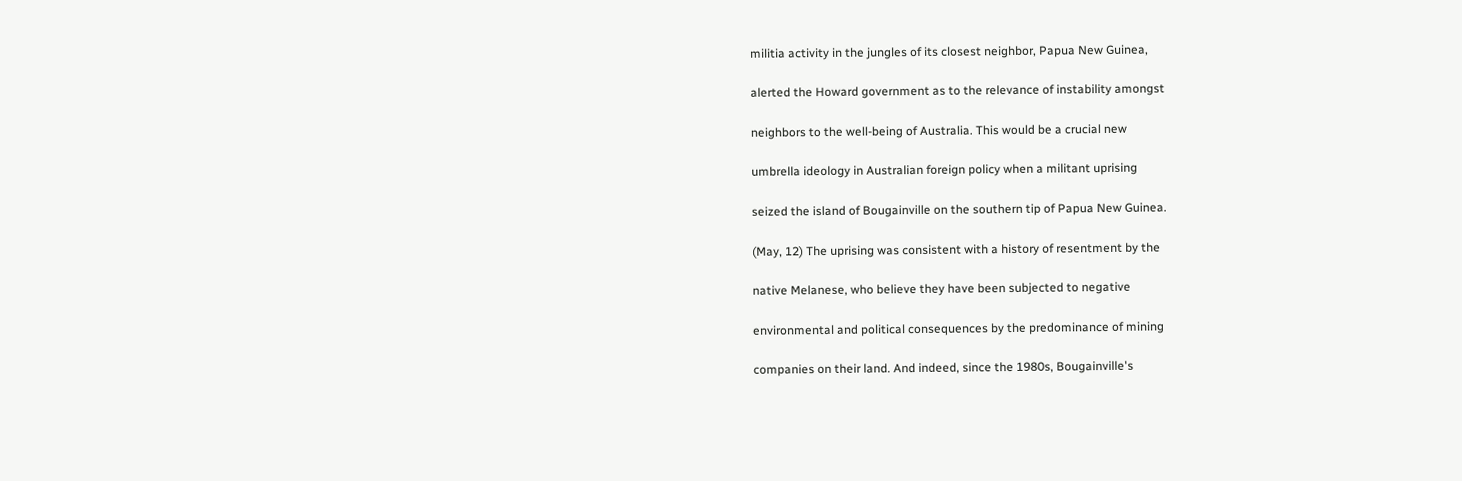militia activity in the jungles of its closest neighbor, Papua New Guinea,

alerted the Howard government as to the relevance of instability amongst

neighbors to the well-being of Australia. This would be a crucial new

umbrella ideology in Australian foreign policy when a militant uprising

seized the island of Bougainville on the southern tip of Papua New Guinea.

(May, 12) The uprising was consistent with a history of resentment by the

native Melanese, who believe they have been subjected to negative

environmental and political consequences by the predominance of mining

companies on their land. And indeed, since the 1980s, Bougainville's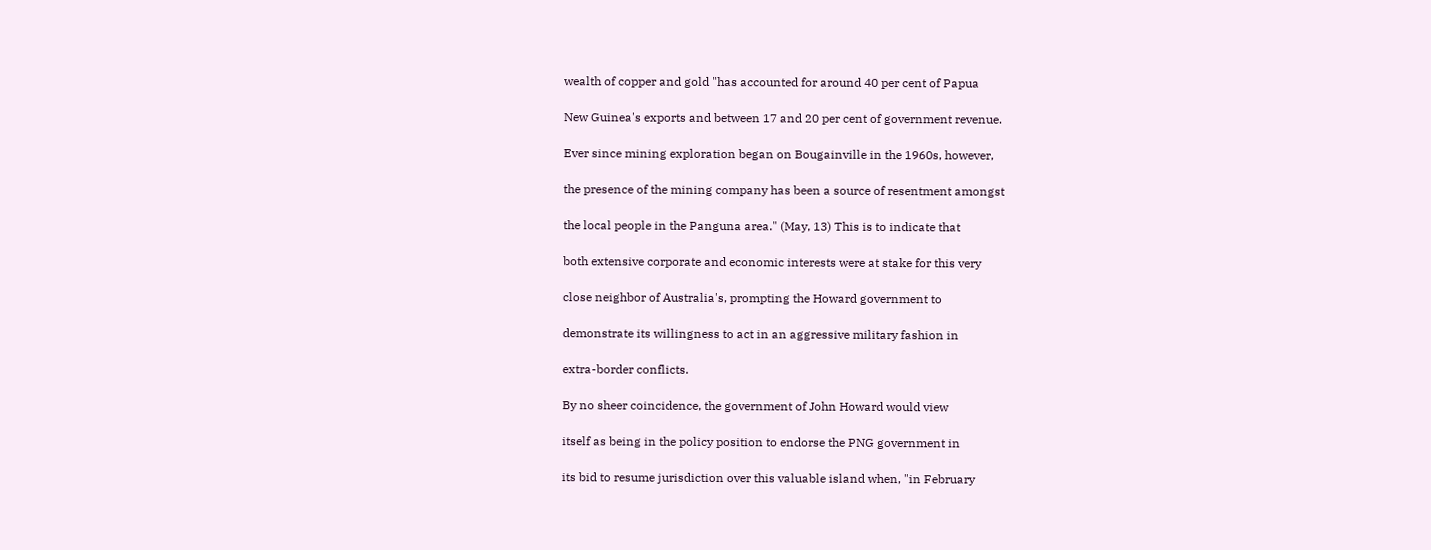wealth of copper and gold "has accounted for around 40 per cent of Papua

New Guinea's exports and between 17 and 20 per cent of government revenue.

Ever since mining exploration began on Bougainville in the 1960s, however,

the presence of the mining company has been a source of resentment amongst

the local people in the Panguna area." (May, 13) This is to indicate that

both extensive corporate and economic interests were at stake for this very

close neighbor of Australia's, prompting the Howard government to

demonstrate its willingness to act in an aggressive military fashion in

extra-border conflicts.

By no sheer coincidence, the government of John Howard would view

itself as being in the policy position to endorse the PNG government in

its bid to resume jurisdiction over this valuable island when, "in February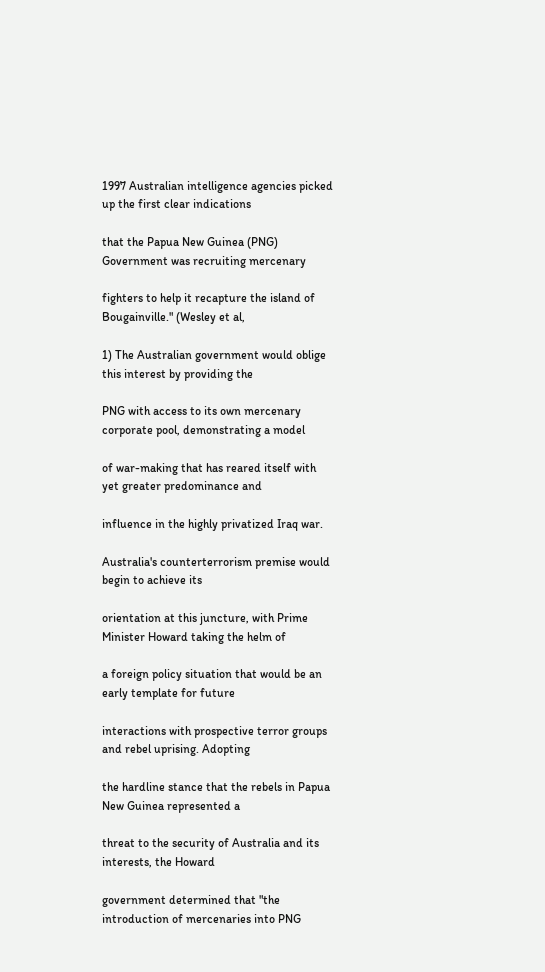1997 Australian intelligence agencies picked up the first clear indications

that the Papua New Guinea (PNG) Government was recruiting mercenary

fighters to help it recapture the island of Bougainville." (Wesley et al,

1) The Australian government would oblige this interest by providing the

PNG with access to its own mercenary corporate pool, demonstrating a model

of war-making that has reared itself with yet greater predominance and

influence in the highly privatized Iraq war.

Australia's counterterrorism premise would begin to achieve its

orientation at this juncture, with Prime Minister Howard taking the helm of

a foreign policy situation that would be an early template for future

interactions with prospective terror groups and rebel uprising. Adopting

the hardline stance that the rebels in Papua New Guinea represented a

threat to the security of Australia and its interests, the Howard

government determined that "the introduction of mercenaries into PNG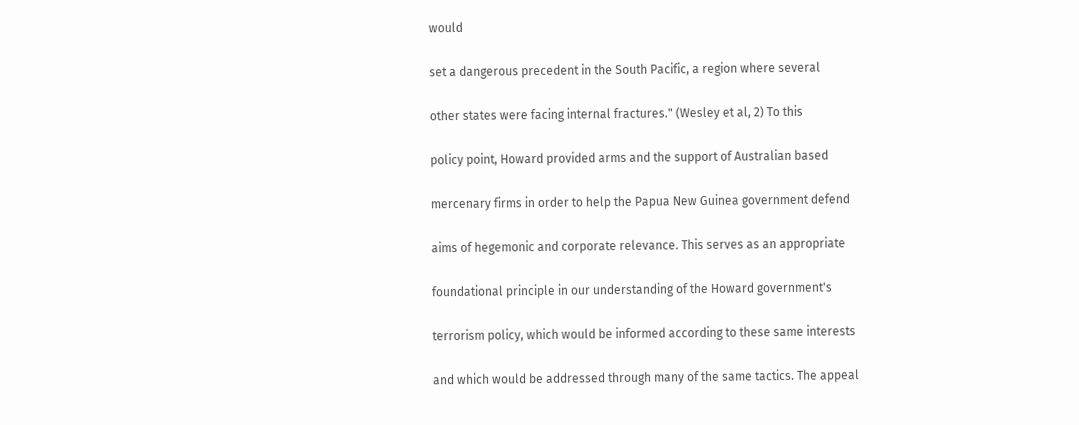would

set a dangerous precedent in the South Pacific, a region where several

other states were facing internal fractures." (Wesley et al, 2) To this

policy point, Howard provided arms and the support of Australian based

mercenary firms in order to help the Papua New Guinea government defend

aims of hegemonic and corporate relevance. This serves as an appropriate

foundational principle in our understanding of the Howard government's

terrorism policy, which would be informed according to these same interests

and which would be addressed through many of the same tactics. The appeal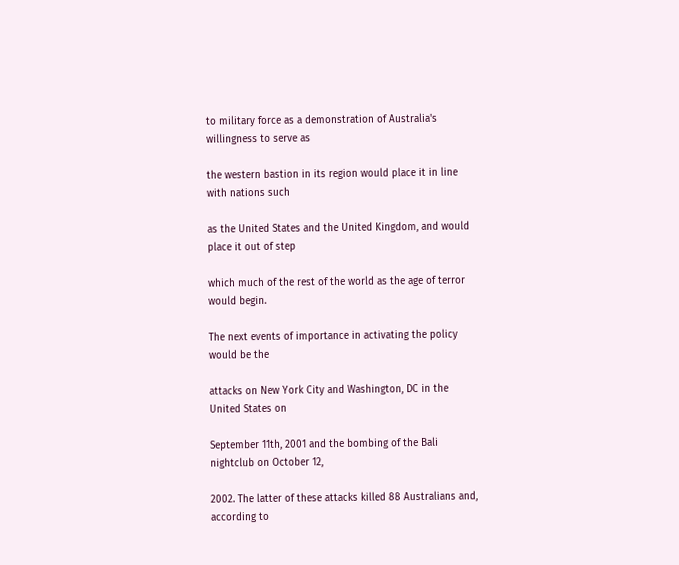to military force as a demonstration of Australia's willingness to serve as

the western bastion in its region would place it in line with nations such

as the United States and the United Kingdom, and would place it out of step

which much of the rest of the world as the age of terror would begin.

The next events of importance in activating the policy would be the

attacks on New York City and Washington, DC in the United States on

September 11th, 2001 and the bombing of the Bali nightclub on October 12,

2002. The latter of these attacks killed 88 Australians and, according to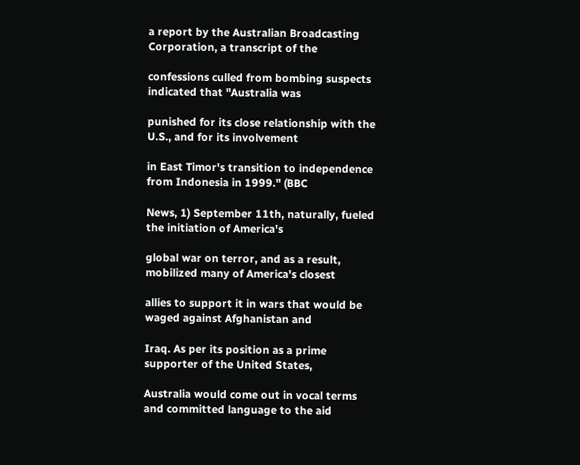a report by the Australian Broadcasting Corporation, a transcript of the

confessions culled from bombing suspects indicated that "Australia was

punished for its close relationship with the U.S., and for its involvement

in East Timor's transition to independence from Indonesia in 1999." (BBC

News, 1) September 11th, naturally, fueled the initiation of America's

global war on terror, and as a result, mobilized many of America's closest

allies to support it in wars that would be waged against Afghanistan and

Iraq. As per its position as a prime supporter of the United States,

Australia would come out in vocal terms and committed language to the aid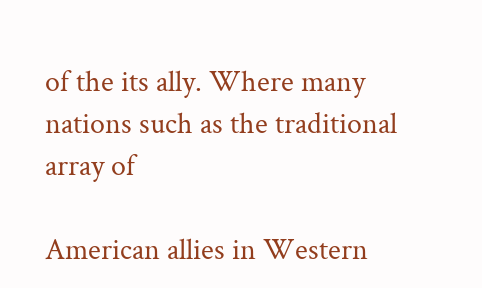of the its ally. Where many nations such as the traditional array of

American allies in Western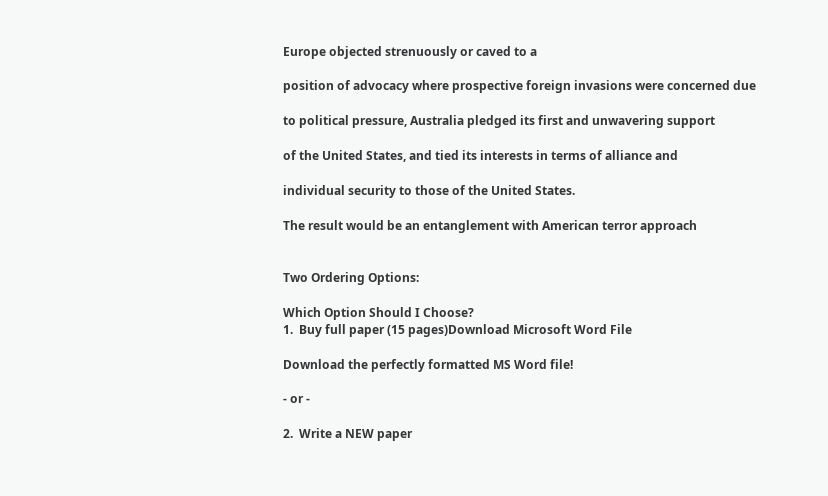Europe objected strenuously or caved to a

position of advocacy where prospective foreign invasions were concerned due

to political pressure, Australia pledged its first and unwavering support

of the United States, and tied its interests in terms of alliance and

individual security to those of the United States.

The result would be an entanglement with American terror approach


Two Ordering Options:

Which Option Should I Choose?
1.  Buy full paper (15 pages)Download Microsoft Word File

Download the perfectly formatted MS Word file!

- or -

2.  Write a NEW paper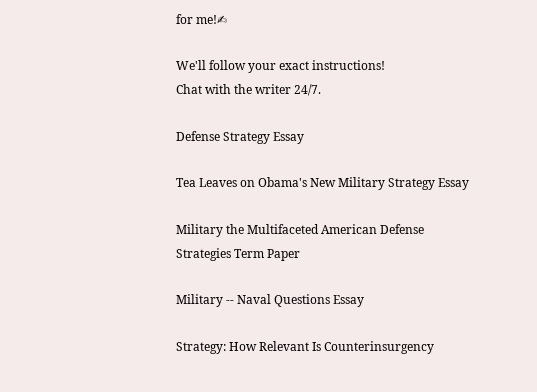for me!✍

We'll follow your exact instructions!
Chat with the writer 24/7.

Defense Strategy Essay

Tea Leaves on Obama's New Military Strategy Essay

Military the Multifaceted American Defense Strategies Term Paper

Military -- Naval Questions Essay

Strategy: How Relevant Is Counterinsurgency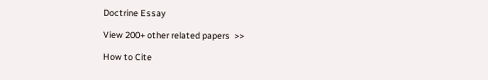Doctrine Essay

View 200+ other related papers  >>

How to Cite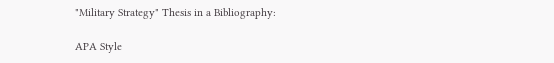"Military Strategy" Thesis in a Bibliography:

APA Style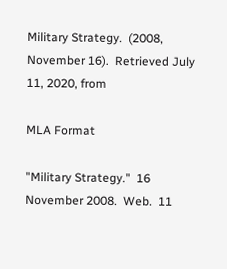Military Strategy.  (2008, November 16).  Retrieved July 11, 2020, from

MLA Format

"Military Strategy."  16 November 2008.  Web.  11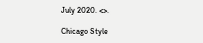July 2020. <>.

Chicago Style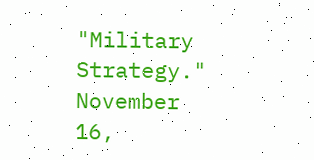"Military Strategy."  November 16,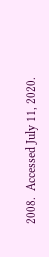2008.  Accessed July 11, 2020.